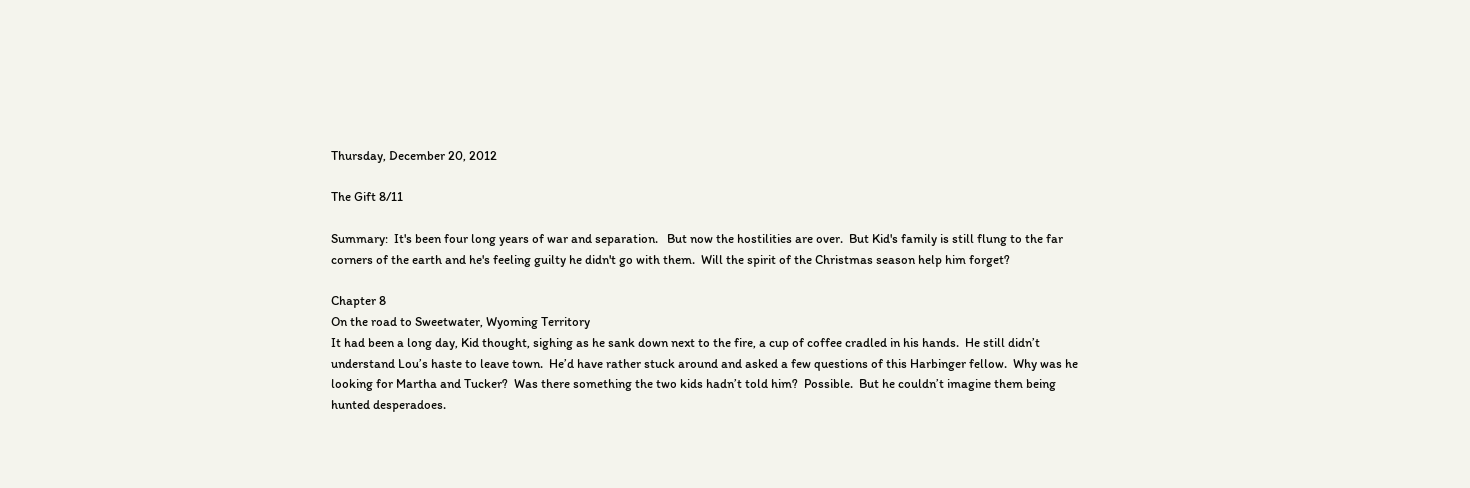Thursday, December 20, 2012

The Gift 8/11

Summary:  It's been four long years of war and separation.   But now the hostilities are over.  But Kid's family is still flung to the far corners of the earth and he's feeling guilty he didn't go with them.  Will the spirit of the Christmas season help him forget?

Chapter 8
On the road to Sweetwater, Wyoming Territory
It had been a long day, Kid thought, sighing as he sank down next to the fire, a cup of coffee cradled in his hands.  He still didn’t understand Lou’s haste to leave town.  He’d have rather stuck around and asked a few questions of this Harbinger fellow.  Why was he looking for Martha and Tucker?  Was there something the two kids hadn’t told him?  Possible.  But he couldn’t imagine them being hunted desperadoes.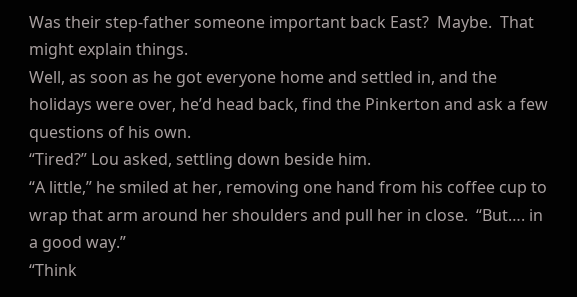Was their step-father someone important back East?  Maybe.  That might explain things.
Well, as soon as he got everyone home and settled in, and the holidays were over, he’d head back, find the Pinkerton and ask a few questions of his own.
“Tired?” Lou asked, settling down beside him.
“A little,” he smiled at her, removing one hand from his coffee cup to wrap that arm around her shoulders and pull her in close.  “But…. in a good way.”
“Think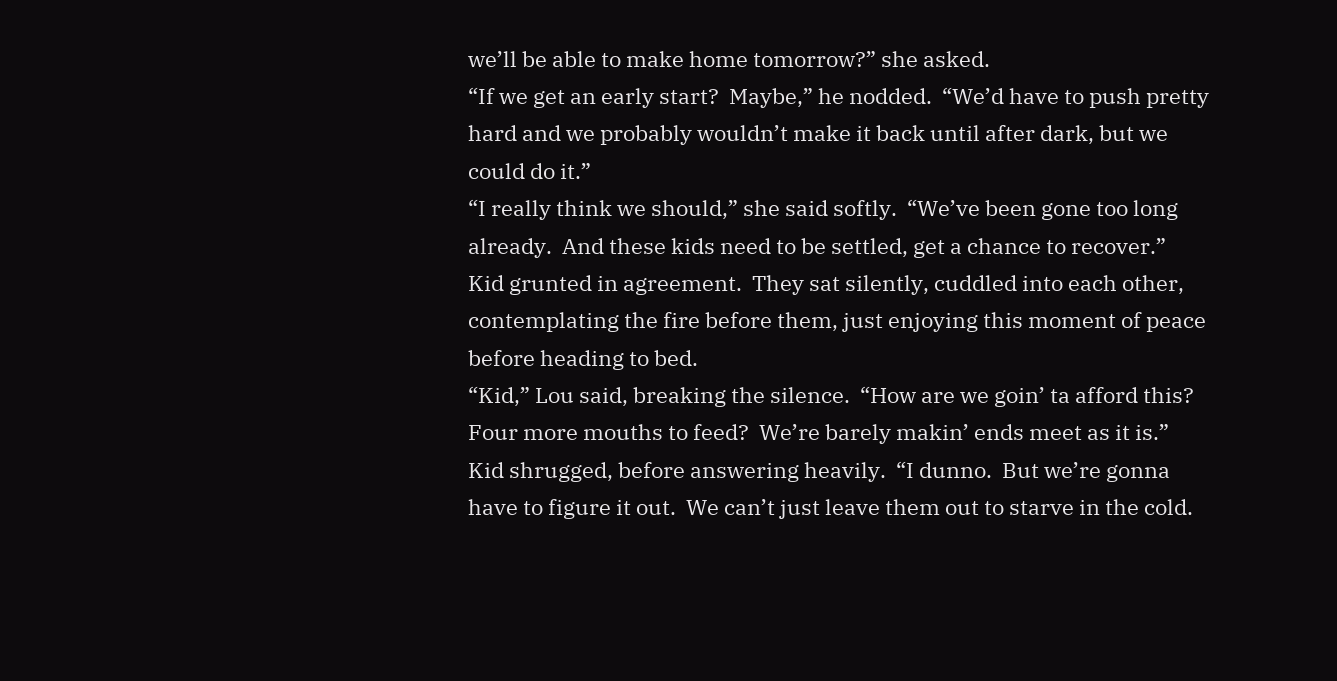we’ll be able to make home tomorrow?” she asked.
“If we get an early start?  Maybe,” he nodded.  “We’d have to push pretty hard and we probably wouldn’t make it back until after dark, but we could do it.”
“I really think we should,” she said softly.  “We’ve been gone too long already.  And these kids need to be settled, get a chance to recover.”
Kid grunted in agreement.  They sat silently, cuddled into each other, contemplating the fire before them, just enjoying this moment of peace before heading to bed.
“Kid,” Lou said, breaking the silence.  “How are we goin’ ta afford this?  Four more mouths to feed?  We’re barely makin’ ends meet as it is.”
Kid shrugged, before answering heavily.  “I dunno.  But we’re gonna have to figure it out.  We can’t just leave them out to starve in the cold.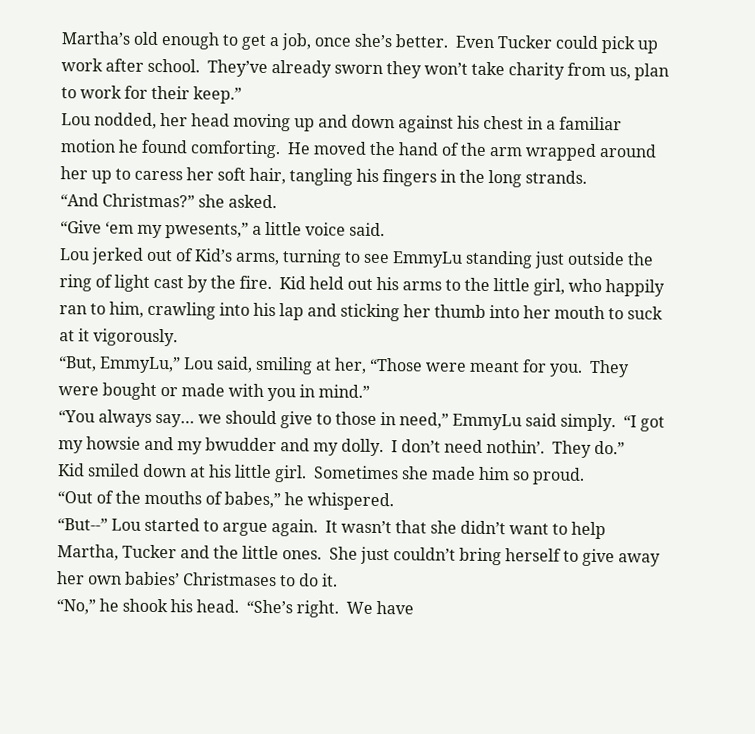Martha’s old enough to get a job, once she’s better.  Even Tucker could pick up work after school.  They’ve already sworn they won’t take charity from us, plan to work for their keep.”
Lou nodded, her head moving up and down against his chest in a familiar motion he found comforting.  He moved the hand of the arm wrapped around her up to caress her soft hair, tangling his fingers in the long strands.
“And Christmas?” she asked.
“Give ‘em my pwesents,” a little voice said.
Lou jerked out of Kid’s arms, turning to see EmmyLu standing just outside the ring of light cast by the fire.  Kid held out his arms to the little girl, who happily ran to him, crawling into his lap and sticking her thumb into her mouth to suck at it vigorously.
“But, EmmyLu,” Lou said, smiling at her, “Those were meant for you.  They were bought or made with you in mind.”
“You always say… we should give to those in need,” EmmyLu said simply.  “I got my howsie and my bwudder and my dolly.  I don’t need nothin’.  They do.”
Kid smiled down at his little girl.  Sometimes she made him so proud.
“Out of the mouths of babes,” he whispered.
“But--” Lou started to argue again.  It wasn’t that she didn’t want to help Martha, Tucker and the little ones.  She just couldn’t bring herself to give away her own babies’ Christmases to do it.
“No,” he shook his head.  “She’s right.  We have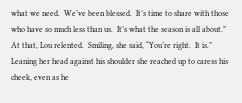what we need.  We’ve been blessed.  It’s time to share with those who have so much less than us.  It’s what the season is all about.”
At that, Lou relented.  Smiling, she said, “You’re right.  It is.”
Leaning her head against his shoulder she reached up to caress his cheek, even as he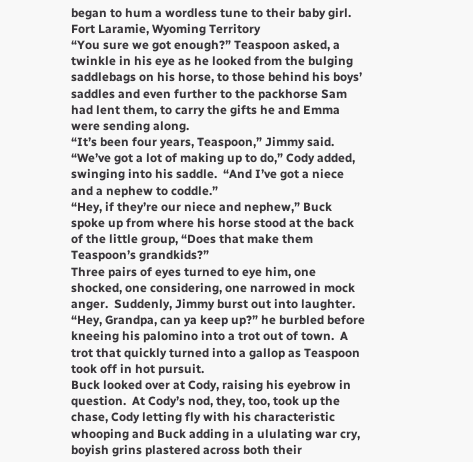began to hum a wordless tune to their baby girl.
Fort Laramie, Wyoming Territory
“You sure we got enough?” Teaspoon asked, a twinkle in his eye as he looked from the bulging saddlebags on his horse, to those behind his boys’ saddles and even further to the packhorse Sam had lent them, to carry the gifts he and Emma were sending along.
“It’s been four years, Teaspoon,” Jimmy said.
“We’ve got a lot of making up to do,” Cody added, swinging into his saddle.  “And I’ve got a niece and a nephew to coddle.”
“Hey, if they’re our niece and nephew,” Buck spoke up from where his horse stood at the back of the little group, “Does that make them Teaspoon’s grandkids?”
Three pairs of eyes turned to eye him, one shocked, one considering, one narrowed in mock anger.  Suddenly, Jimmy burst out into laughter.
“Hey, Grandpa, can ya keep up?” he burbled before kneeing his palomino into a trot out of town.  A trot that quickly turned into a gallop as Teaspoon took off in hot pursuit.
Buck looked over at Cody, raising his eyebrow in question.  At Cody’s nod, they, too, took up the chase, Cody letting fly with his characteristic whooping and Buck adding in a ululating war cry, boyish grins plastered across both their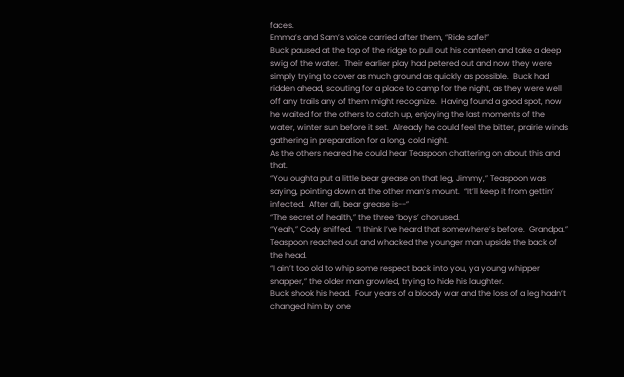faces.
Emma’s and Sam’s voice carried after them, “Ride safe!”
Buck paused at the top of the ridge to pull out his canteen and take a deep swig of the water.  Their earlier play had petered out and now they were simply trying to cover as much ground as quickly as possible.  Buck had ridden ahead, scouting for a place to camp for the night, as they were well off any trails any of them might recognize.  Having found a good spot, now he waited for the others to catch up, enjoying the last moments of the water, winter sun before it set.  Already he could feel the bitter, prairie winds gathering in preparation for a long, cold night.
As the others neared he could hear Teaspoon chattering on about this and that.
“You oughta put a little bear grease on that leg, Jimmy,” Teaspoon was saying, pointing down at the other man’s mount.  “It’ll keep it from gettin’ infected.  After all, bear grease is--”
“The secret of health,” the three ‘boys’ chorused.
“Yeah,” Cody sniffed.  “I think I’ve heard that somewhere’s before.  Grandpa.”
Teaspoon reached out and whacked the younger man upside the back of the head.
“I ain’t too old to whip some respect back into you, ya young whipper snapper,” the older man growled, trying to hide his laughter.
Buck shook his head.  Four years of a bloody war and the loss of a leg hadn’t changed him by one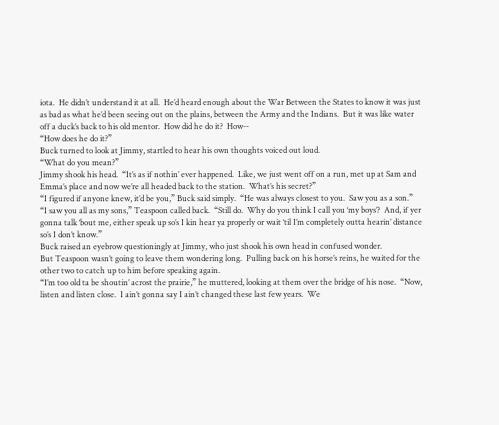iota.  He didn’t understand it at all.  He’d heard enough about the War Between the States to know it was just as bad as what he’d been seeing out on the plains, between the Army and the Indians.  But it was like water off a duck’s back to his old mentor.  How did he do it?  How--
“How does he do it?”
Buck turned to look at Jimmy, startled to hear his own thoughts voiced out loud.
“What do you mean?”
Jimmy shook his head.  “It’s as if nothin’ ever happened.  Like, we just went off on a run, met up at Sam and Emma’s place and now we’re all headed back to the station.  What’s his secret?”
“I figured if anyone knew, it’d be you,” Buck said simply.  “He was always closest to you.  Saw you as a son.”
“I saw you all as my sons,” Teaspoon called back.  “Still do.  Why do you think I call you ‘my boys’?  And, if yer gonna talk ‘bout me, either speak up so’s I kin hear ya properly or wait ‘til I’m completely outta hearin’ distance so’s I don’t know.”
Buck raised an eyebrow questioningly at Jimmy, who just shook his own head in confused wonder.
But Teaspoon wasn’t going to leave them wondering long.  Pulling back on his horse’s reins, he waited for the other two to catch up to him before speaking again.
“I’m too old ta be shoutin’ acrost the prairie,” he muttered, looking at them over the bridge of his nose.  “Now, listen and listen close.  I ain’t gonna say I ain’t changed these last few years.  We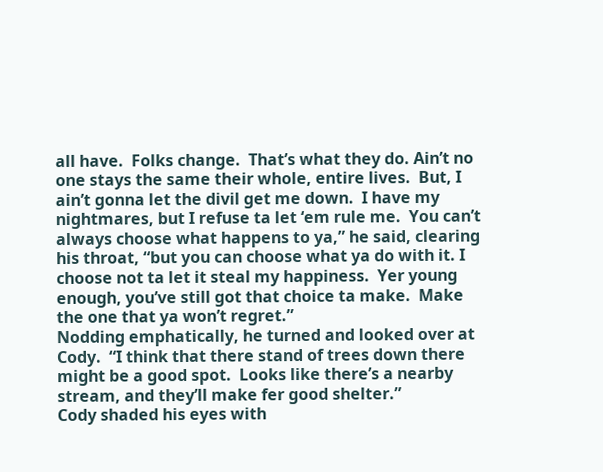all have.  Folks change.  That’s what they do. Ain’t no one stays the same their whole, entire lives.  But, I ain’t gonna let the divil get me down.  I have my nightmares, but I refuse ta let ‘em rule me.  You can’t always choose what happens to ya,” he said, clearing his throat, “but you can choose what ya do with it. I choose not ta let it steal my happiness.  Yer young enough, you’ve still got that choice ta make.  Make the one that ya won’t regret.”
Nodding emphatically, he turned and looked over at Cody.  “I think that there stand of trees down there might be a good spot.  Looks like there’s a nearby stream, and they’ll make fer good shelter.”
Cody shaded his eyes with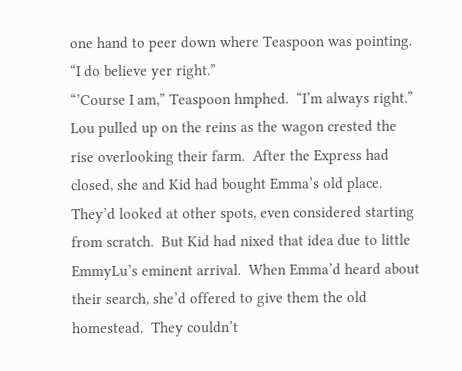one hand to peer down where Teaspoon was pointing.  “I do believe yer right.”
“’Course I am,” Teaspoon hmphed.  “I’m always right.”
Lou pulled up on the reins as the wagon crested the rise overlooking their farm.  After the Express had closed, she and Kid had bought Emma’s old place.  They’d looked at other spots, even considered starting from scratch.  But Kid had nixed that idea due to little EmmyLu’s eminent arrival.  When Emma’d heard about their search, she’d offered to give them the old homestead.  They couldn’t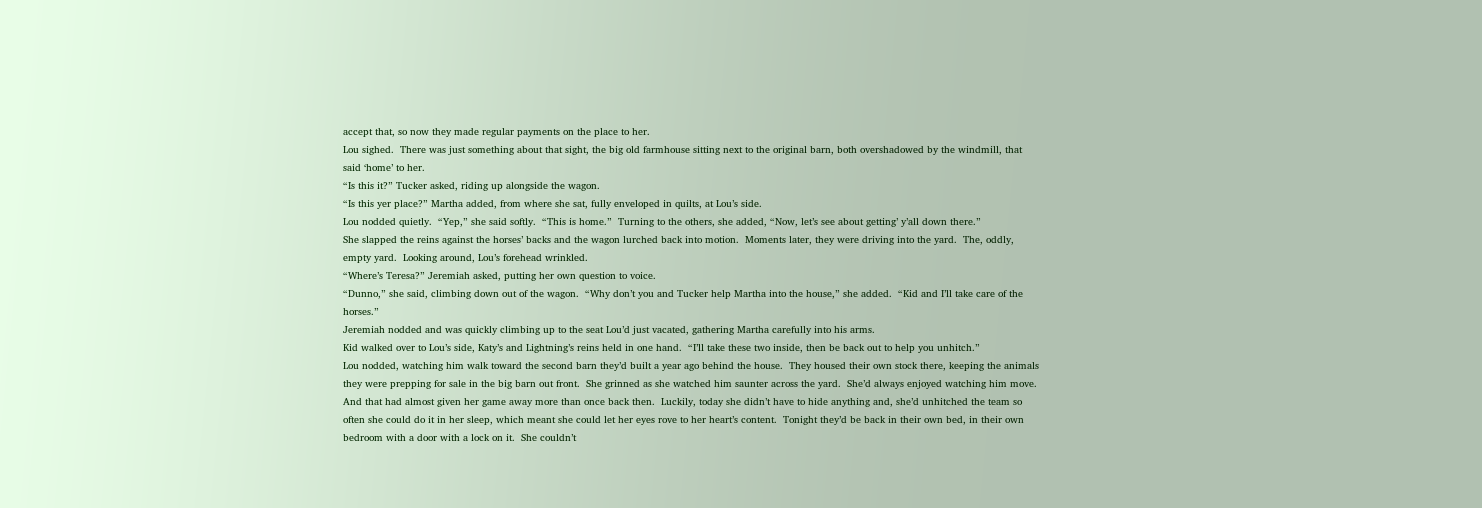accept that, so now they made regular payments on the place to her.
Lou sighed.  There was just something about that sight, the big old farmhouse sitting next to the original barn, both overshadowed by the windmill, that said ‘home’ to her.
“Is this it?” Tucker asked, riding up alongside the wagon.
“Is this yer place?” Martha added, from where she sat, fully enveloped in quilts, at Lou’s side.
Lou nodded quietly.  “Yep,” she said softly.  “This is home.”  Turning to the others, she added, “Now, let’s see about getting’ y’all down there.”
She slapped the reins against the horses’ backs and the wagon lurched back into motion.  Moments later, they were driving into the yard.  The, oddly, empty yard.  Looking around, Lou’s forehead wrinkled.
“Where’s Teresa?” Jeremiah asked, putting her own question to voice.
“Dunno,” she said, climbing down out of the wagon.  “Why don’t you and Tucker help Martha into the house,” she added.  “Kid and I’ll take care of the horses.”
Jeremiah nodded and was quickly climbing up to the seat Lou’d just vacated, gathering Martha carefully into his arms.
Kid walked over to Lou’s side, Katy’s and Lightning’s reins held in one hand.  “I’ll take these two inside, then be back out to help you unhitch.”
Lou nodded, watching him walk toward the second barn they’d built a year ago behind the house.  They housed their own stock there, keeping the animals they were prepping for sale in the big barn out front.  She grinned as she watched him saunter across the yard.  She’d always enjoyed watching him move.  And that had almost given her game away more than once back then.  Luckily, today she didn’t have to hide anything and, she’d unhitched the team so often she could do it in her sleep, which meant she could let her eyes rove to her heart’s content.  Tonight they’d be back in their own bed, in their own bedroom with a door with a lock on it.  She couldn’t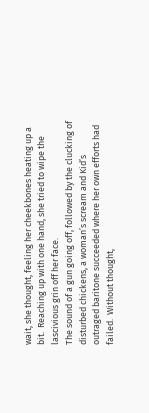wait, she thought, feeling her cheekbones heating up a bit.  Reaching up with one hand, she tried to wipe the lascivious grin off her face.
The sound of a gun going off, followed by the clucking of disturbed chickens, a woman’s scream and Kid’s outraged baritone succeeded where her own efforts had failed.  Without thought,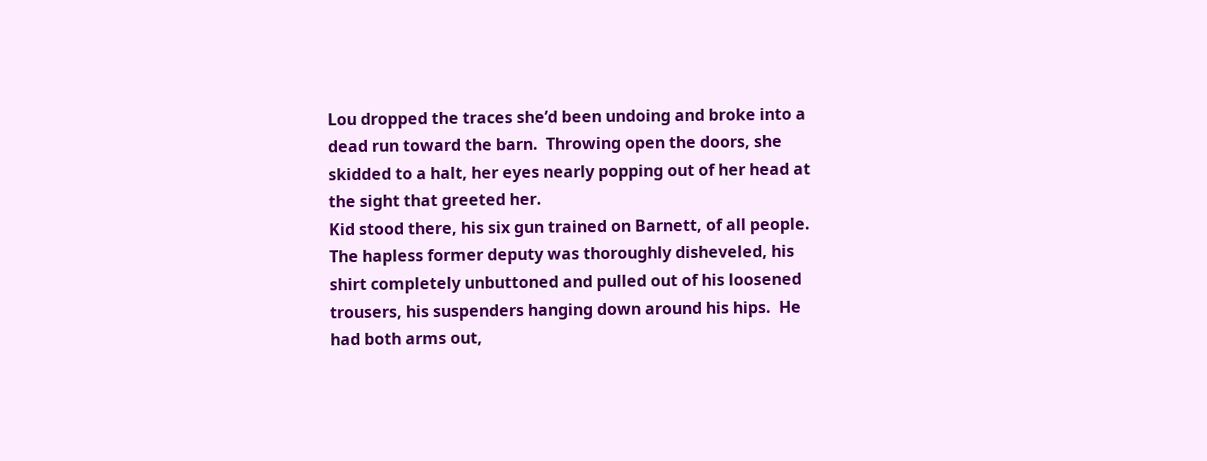Lou dropped the traces she’d been undoing and broke into a dead run toward the barn.  Throwing open the doors, she skidded to a halt, her eyes nearly popping out of her head at the sight that greeted her.
Kid stood there, his six gun trained on Barnett, of all people.  The hapless former deputy was thoroughly disheveled, his shirt completely unbuttoned and pulled out of his loosened trousers, his suspenders hanging down around his hips.  He had both arms out,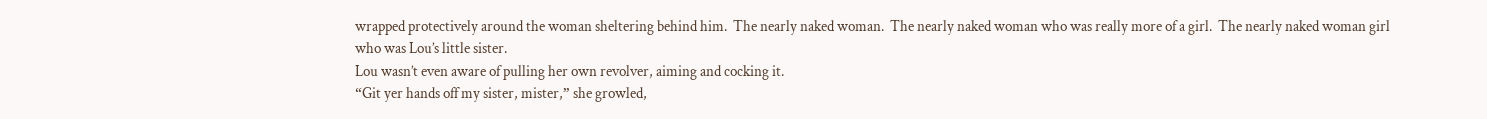wrapped protectively around the woman sheltering behind him.  The nearly naked woman.  The nearly naked woman who was really more of a girl.  The nearly naked woman girl who was Lou’s little sister.
Lou wasn’t even aware of pulling her own revolver, aiming and cocking it.
“Git yer hands off my sister, mister,” she growled,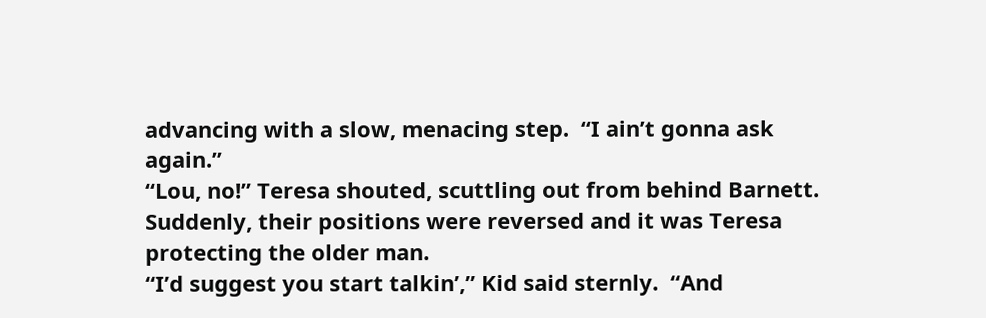advancing with a slow, menacing step.  “I ain’t gonna ask again.”
“Lou, no!” Teresa shouted, scuttling out from behind Barnett.  Suddenly, their positions were reversed and it was Teresa protecting the older man.
“I’d suggest you start talkin’,” Kid said sternly.  “And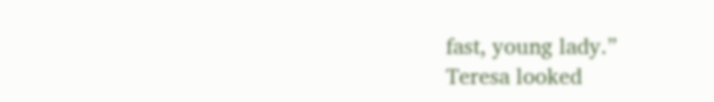fast, young lady.”
Teresa looked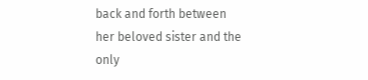back and forth between her beloved sister and the only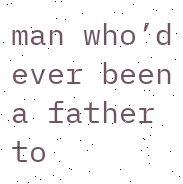man who’d ever been a father to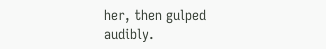her, then gulped audibly.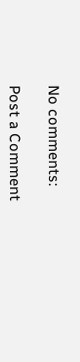No comments:

Post a Comment